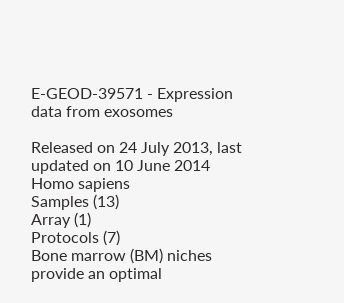E-GEOD-39571 - Expression data from exosomes

Released on 24 July 2013, last updated on 10 June 2014
Homo sapiens
Samples (13)
Array (1)
Protocols (7)
Bone marrow (BM) niches provide an optimal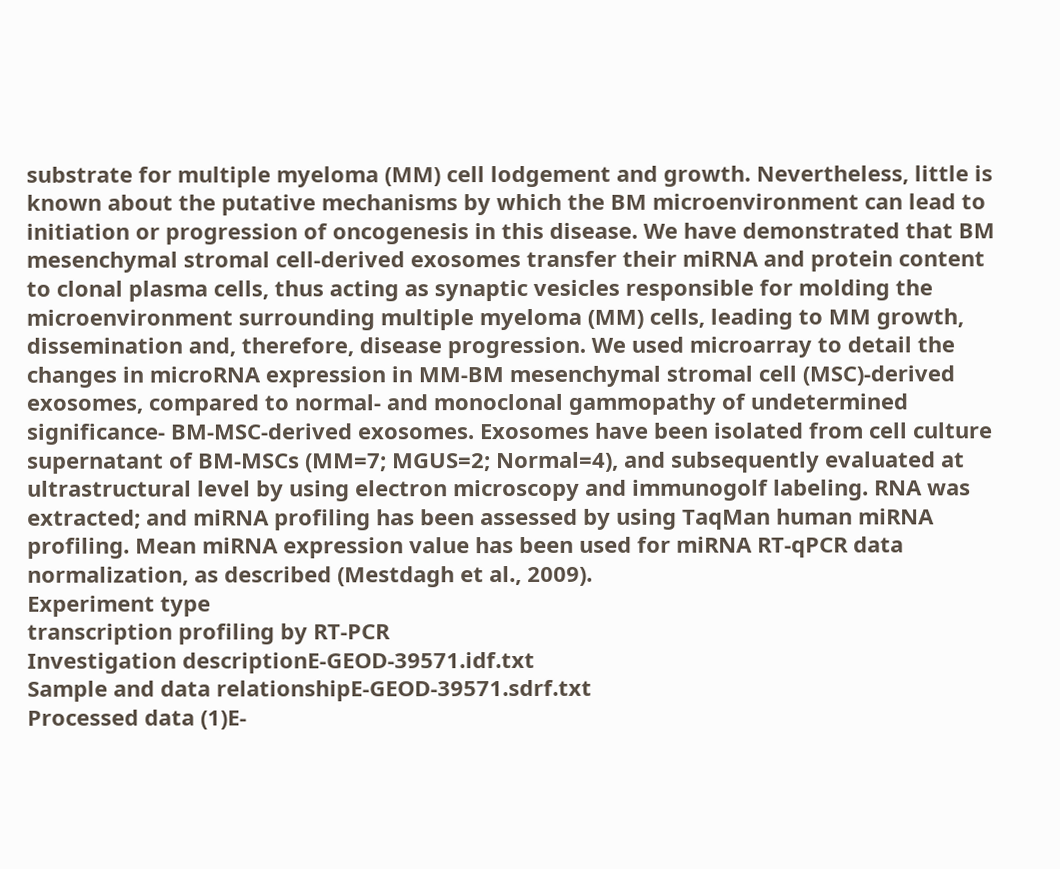substrate for multiple myeloma (MM) cell lodgement and growth. Nevertheless, little is known about the putative mechanisms by which the BM microenvironment can lead to initiation or progression of oncogenesis in this disease. We have demonstrated that BM mesenchymal stromal cell-derived exosomes transfer their miRNA and protein content to clonal plasma cells, thus acting as synaptic vesicles responsible for molding the microenvironment surrounding multiple myeloma (MM) cells, leading to MM growth, dissemination and, therefore, disease progression. We used microarray to detail the changes in microRNA expression in MM-BM mesenchymal stromal cell (MSC)-derived exosomes, compared to normal- and monoclonal gammopathy of undetermined significance- BM-MSC-derived exosomes. Exosomes have been isolated from cell culture supernatant of BM-MSCs (MM=7; MGUS=2; Normal=4), and subsequently evaluated at ultrastructural level by using electron microscopy and immunogolf labeling. RNA was extracted; and miRNA profiling has been assessed by using TaqMan human miRNA profiling. Mean miRNA expression value has been used for miRNA RT-qPCR data normalization, as described (Mestdagh et al., 2009).
Experiment type
transcription profiling by RT-PCR
Investigation descriptionE-GEOD-39571.idf.txt
Sample and data relationshipE-GEOD-39571.sdrf.txt
Processed data (1)E-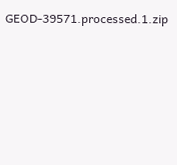GEOD-39571.processed.1.zip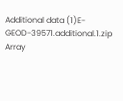Additional data (1)E-GEOD-39571.additional.1.zip
Array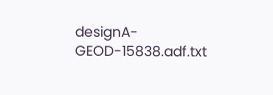designA-GEOD-15838.adf.txt